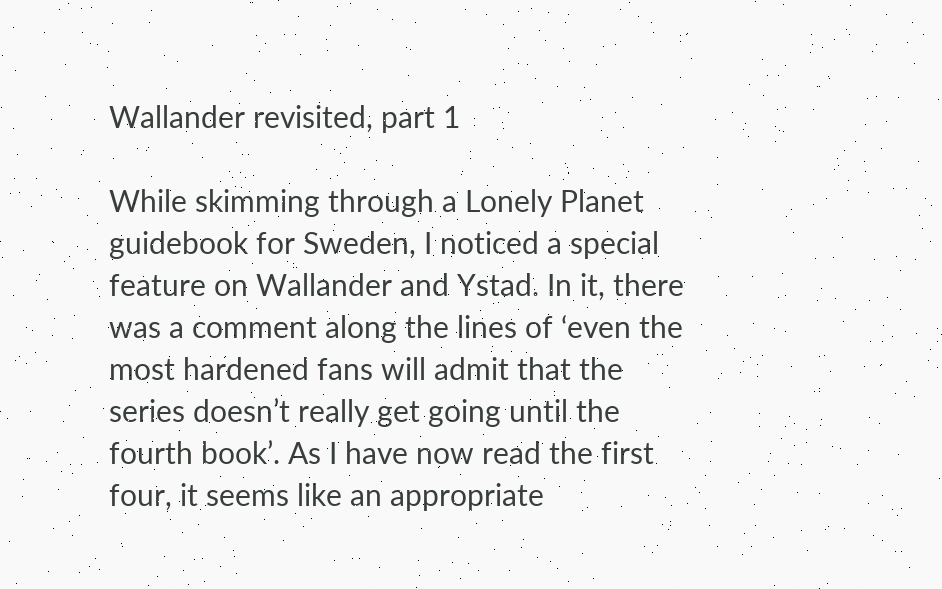Wallander revisited, part 1

While skimming through a Lonely Planet guidebook for Sweden, I noticed a special feature on Wallander and Ystad. In it, there was a comment along the lines of ‘even the most hardened fans will admit that the series doesn’t really get going until the fourth book’. As I have now read the first four, it seems like an appropriate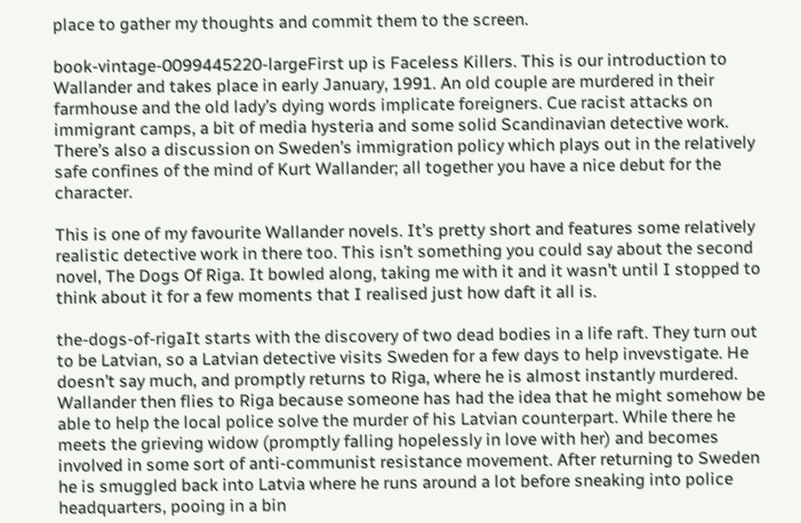place to gather my thoughts and commit them to the screen.

book-vintage-0099445220-largeFirst up is Faceless Killers. This is our introduction to Wallander and takes place in early January, 1991. An old couple are murdered in their farmhouse and the old lady’s dying words implicate foreigners. Cue racist attacks on immigrant camps, a bit of media hysteria and some solid Scandinavian detective work. There’s also a discussion on Sweden’s immigration policy which plays out in the relatively safe confines of the mind of Kurt Wallander; all together you have a nice debut for the character.

This is one of my favourite Wallander novels. It’s pretty short and features some relatively realistic detective work in there too. This isn’t something you could say about the second novel, The Dogs Of Riga. It bowled along, taking me with it and it wasn’t until I stopped to think about it for a few moments that I realised just how daft it all is.

the-dogs-of-rigaIt starts with the discovery of two dead bodies in a life raft. They turn out to be Latvian, so a Latvian detective visits Sweden for a few days to help invevstigate. He doesn’t say much, and promptly returns to Riga, where he is almost instantly murdered. Wallander then flies to Riga because someone has had the idea that he might somehow be able to help the local police solve the murder of his Latvian counterpart. While there he meets the grieving widow (promptly falling hopelessly in love with her) and becomes involved in some sort of anti-communist resistance movement. After returning to Sweden he is smuggled back into Latvia where he runs around a lot before sneaking into police headquarters, pooing in a bin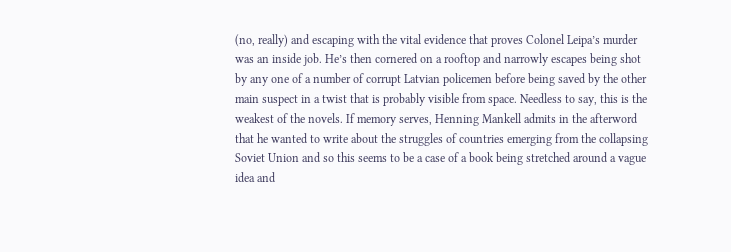(no, really) and escaping with the vital evidence that proves Colonel Leipa’s murder was an inside job. He’s then cornered on a rooftop and narrowly escapes being shot by any one of a number of corrupt Latvian policemen before being saved by the other main suspect in a twist that is probably visible from space. Needless to say, this is the weakest of the novels. If memory serves, Henning Mankell admits in the afterword that he wanted to write about the struggles of countries emerging from the collapsing Soviet Union and so this seems to be a case of a book being stretched around a vague idea and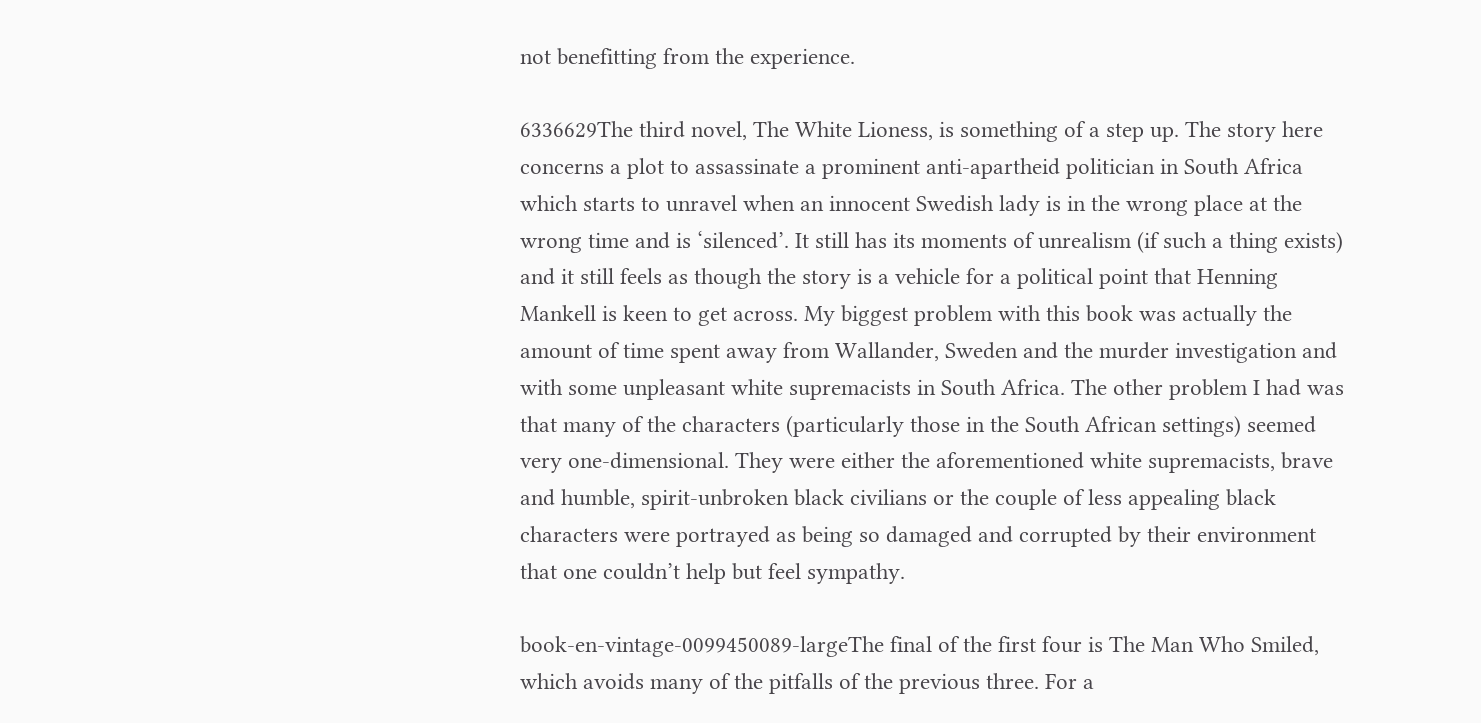not benefitting from the experience.

6336629The third novel, The White Lioness, is something of a step up. The story here concerns a plot to assassinate a prominent anti-apartheid politician in South Africa which starts to unravel when an innocent Swedish lady is in the wrong place at the wrong time and is ‘silenced’. It still has its moments of unrealism (if such a thing exists) and it still feels as though the story is a vehicle for a political point that Henning Mankell is keen to get across. My biggest problem with this book was actually the amount of time spent away from Wallander, Sweden and the murder investigation and with some unpleasant white supremacists in South Africa. The other problem I had was that many of the characters (particularly those in the South African settings) seemed very one-dimensional. They were either the aforementioned white supremacists, brave and humble, spirit-unbroken black civilians or the couple of less appealing black characters were portrayed as being so damaged and corrupted by their environment that one couldn’t help but feel sympathy.

book-en-vintage-0099450089-largeThe final of the first four is The Man Who Smiled, which avoids many of the pitfalls of the previous three. For a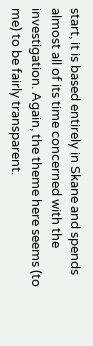start, it is based entirely in Skane and spends almost all of its time concerned with the investigation. Again, the theme here seems (to me) to be fairly transparent.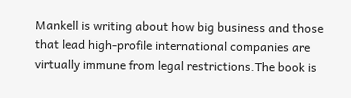Mankell is writing about how big business and those that lead high-profile international companies are virtually immune from legal restrictions.The book is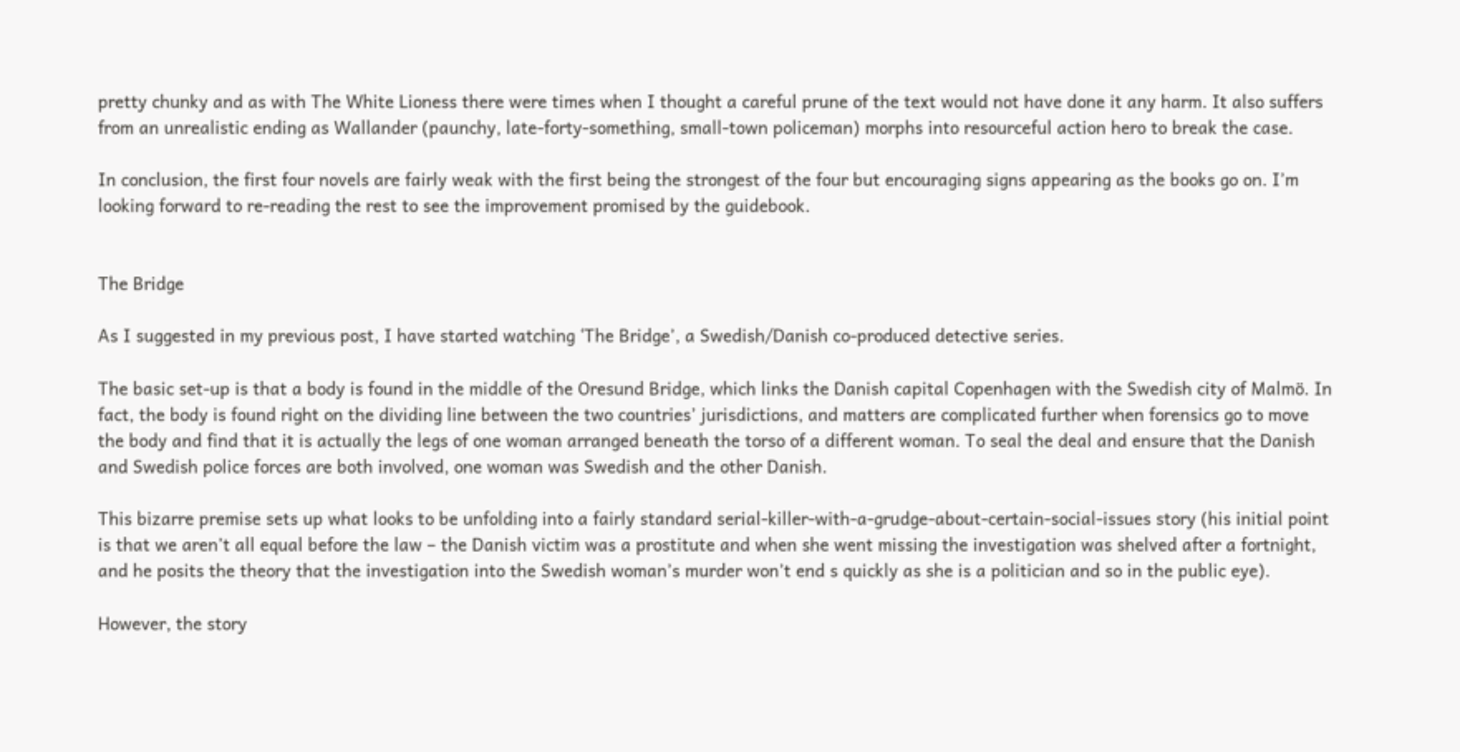pretty chunky and as with The White Lioness there were times when I thought a careful prune of the text would not have done it any harm. It also suffers from an unrealistic ending as Wallander (paunchy, late-forty-something, small-town policeman) morphs into resourceful action hero to break the case.

In conclusion, the first four novels are fairly weak with the first being the strongest of the four but encouraging signs appearing as the books go on. I’m looking forward to re-reading the rest to see the improvement promised by the guidebook.


The Bridge

As I suggested in my previous post, I have started watching ‘The Bridge’, a Swedish/Danish co-produced detective series.

The basic set-up is that a body is found in the middle of the Oresund Bridge, which links the Danish capital Copenhagen with the Swedish city of Malmö. In fact, the body is found right on the dividing line between the two countries’ jurisdictions, and matters are complicated further when forensics go to move the body and find that it is actually the legs of one woman arranged beneath the torso of a different woman. To seal the deal and ensure that the Danish and Swedish police forces are both involved, one woman was Swedish and the other Danish.

This bizarre premise sets up what looks to be unfolding into a fairly standard serial-killer-with-a-grudge-about-certain-social-issues story (his initial point is that we aren’t all equal before the law – the Danish victim was a prostitute and when she went missing the investigation was shelved after a fortnight, and he posits the theory that the investigation into the Swedish woman’s murder won’t end s quickly as she is a politician and so in the public eye).

However, the story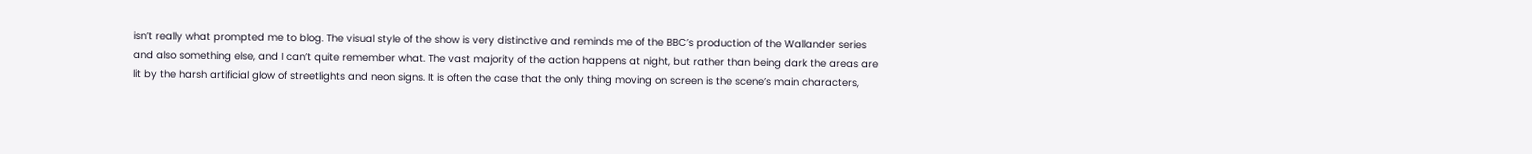isn’t really what prompted me to blog. The visual style of the show is very distinctive and reminds me of the BBC’s production of the Wallander series and also something else, and I can’t quite remember what. The vast majority of the action happens at night, but rather than being dark the areas are lit by the harsh artificial glow of streetlights and neon signs. It is often the case that the only thing moving on screen is the scene’s main characters,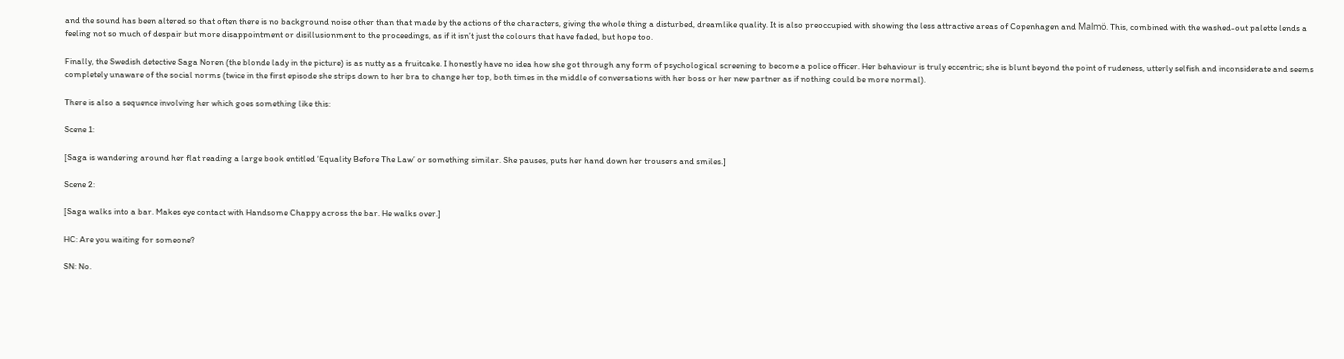and the sound has been altered so that often there is no background noise other than that made by the actions of the characters, giving the whole thing a disturbed, dreamlike quality. It is also preoccupied with showing the less attractive areas of Copenhagen and Malmö. This, combined with the washed-out palette lends a feeling not so much of despair but more disappointment or disillusionment to the proceedings, as if it isn’t just the colours that have faded, but hope too.

Finally, the Swedish detective Saga Noren (the blonde lady in the picture) is as nutty as a fruitcake. I honestly have no idea how she got through any form of psychological screening to become a police officer. Her behaviour is truly eccentric; she is blunt beyond the point of rudeness, utterly selfish and inconsiderate and seems completely unaware of the social norms (twice in the first episode she strips down to her bra to change her top, both times in the middle of conversations with her boss or her new partner as if nothing could be more normal).

There is also a sequence involving her which goes something like this:

Scene 1:

[Saga is wandering around her flat reading a large book entitled ‘Equality Before The Law’ or something similar. She pauses, puts her hand down her trousers and smiles.]

Scene 2:

[Saga walks into a bar. Makes eye contact with Handsome Chappy across the bar. He walks over.]

HC: Are you waiting for someone?

SN: No.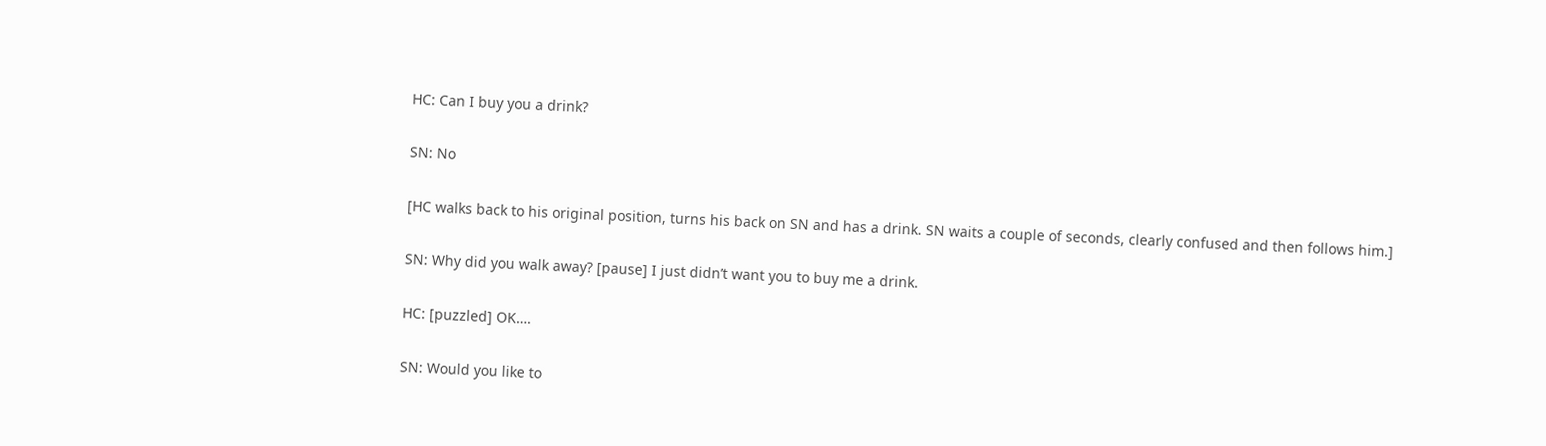HC: Can I buy you a drink?

SN: No

[HC walks back to his original position, turns his back on SN and has a drink. SN waits a couple of seconds, clearly confused and then follows him.]

SN: Why did you walk away? [pause] I just didn’t want you to buy me a drink.

HC: [puzzled] OK….

SN: Would you like to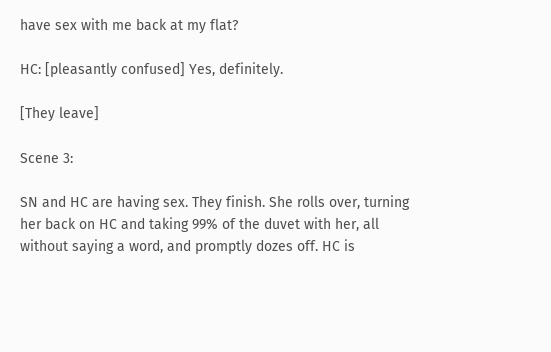have sex with me back at my flat?

HC: [pleasantly confused] Yes, definitely.

[They leave]

Scene 3:

SN and HC are having sex. They finish. She rolls over, turning her back on HC and taking 99% of the duvet with her, all without saying a word, and promptly dozes off. HC is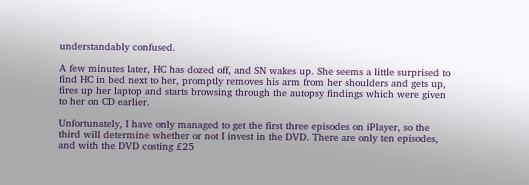understandably confused.

A few minutes later, HC has dozed off, and SN wakes up. She seems a little surprised to find HC in bed next to her, promptly removes his arm from her shoulders and gets up, fires up her laptop and starts browsing through the autopsy findings which were given to her on CD earlier.

Unfortunately, I have only managed to get the first three episodes on iPlayer, so the third will determine whether or not I invest in the DVD. There are only ten episodes, and with the DVD costing £25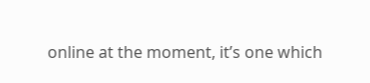online at the moment, it’s one which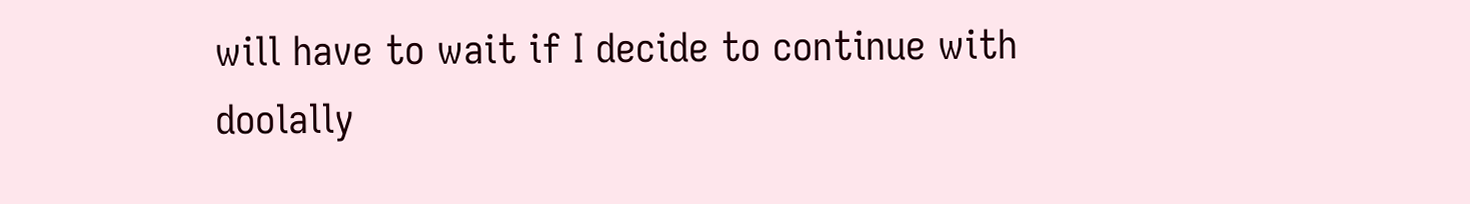will have to wait if I decide to continue with doolally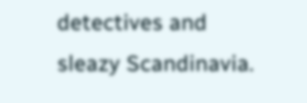detectives and sleazy Scandinavia.